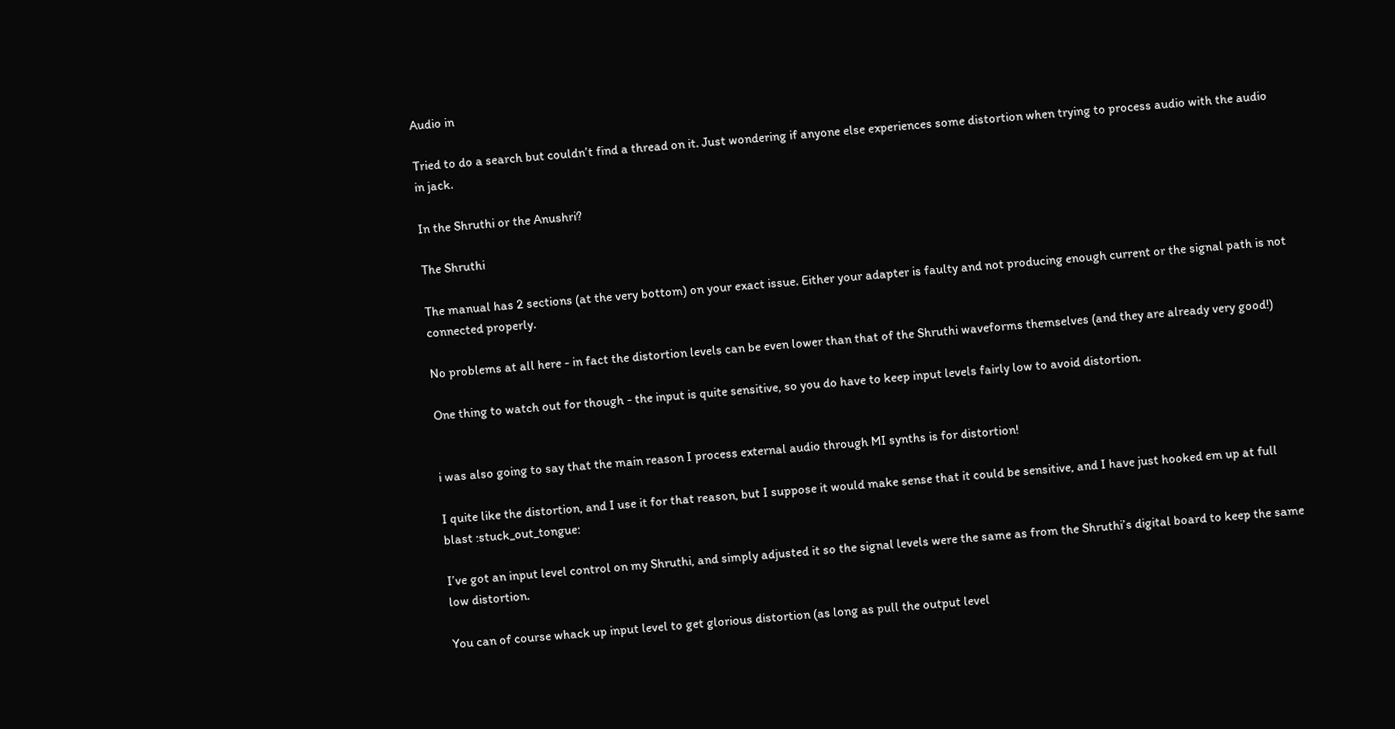Audio in

Tried to do a search but couldn’t find a thread on it. Just wondering if anyone else experiences some distortion when trying to process audio with the audio in jack.

In the Shruthi or the Anushri?

The Shruthi

The manual has 2 sections (at the very bottom) on your exact issue. Either your adapter is faulty and not producing enough current or the signal path is not connected properly.

No problems at all here - in fact the distortion levels can be even lower than that of the Shruthi waveforms themselves (and they are already very good!)

One thing to watch out for though - the input is quite sensitive, so you do have to keep input levels fairly low to avoid distortion.


i was also going to say that the main reason I process external audio through MI synths is for distortion!

I quite like the distortion, and I use it for that reason, but I suppose it would make sense that it could be sensitive, and I have just hooked em up at full blast :stuck_out_tongue:

I’ve got an input level control on my Shruthi, and simply adjusted it so the signal levels were the same as from the Shruthi’s digital board to keep the same low distortion.

You can of course whack up input level to get glorious distortion (as long as pull the output level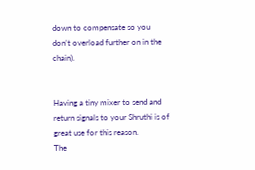down to compensate so you don’t overload further on in the chain).


Having a tiny mixer to send and return signals to your Shruthi is of great use for this reason.
The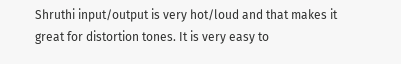Shruthi input/output is very hot/loud and that makes it great for distortion tones. It is very easy to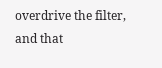overdrive the filter, and that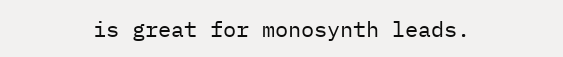is great for monosynth leads.